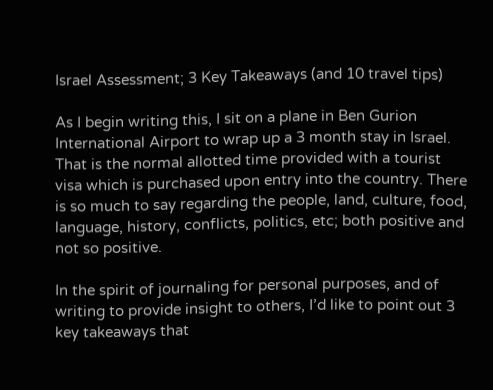Israel Assessment; 3 Key Takeaways (and 10 travel tips)

As I begin writing this, I sit on a plane in Ben Gurion International Airport to wrap up a 3 month stay in Israel. That is the normal allotted time provided with a tourist visa which is purchased upon entry into the country. There is so much to say regarding the people, land, culture, food, language, history, conflicts, politics, etc; both positive and not so positive.

In the spirit of journaling for personal purposes, and of writing to provide insight to others, I’d like to point out 3 key takeaways that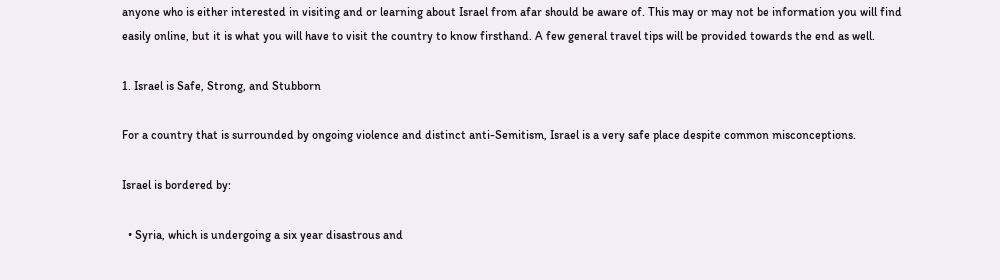anyone who is either interested in visiting and or learning about Israel from afar should be aware of. This may or may not be information you will find easily online, but it is what you will have to visit the country to know firsthand. A few general travel tips will be provided towards the end as well.

1. Israel is Safe, Strong, and Stubborn

For a country that is surrounded by ongoing violence and distinct anti-Semitism, Israel is a very safe place despite common misconceptions.

Israel is bordered by:

  • Syria, which is undergoing a six year disastrous and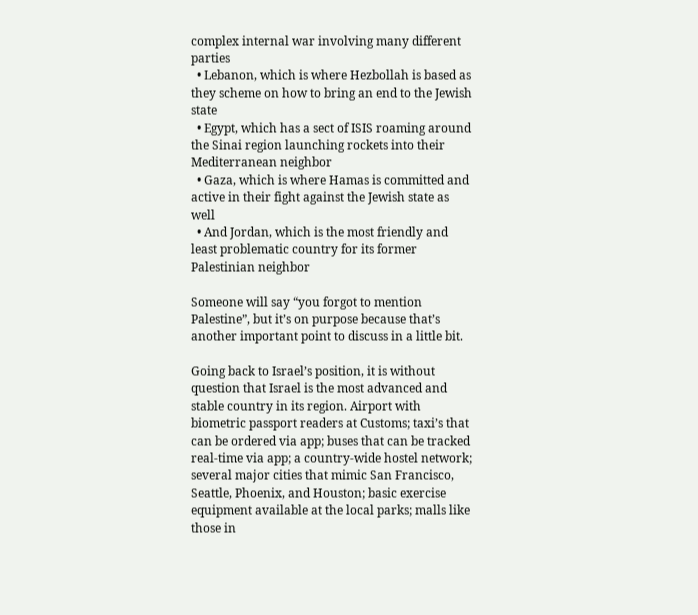complex internal war involving many different parties
  • Lebanon, which is where Hezbollah is based as they scheme on how to bring an end to the Jewish state
  • Egypt, which has a sect of ISIS roaming around the Sinai region launching rockets into their Mediterranean neighbor
  • Gaza, which is where Hamas is committed and active in their fight against the Jewish state as well
  • And Jordan, which is the most friendly and least problematic country for its former Palestinian neighbor

Someone will say “you forgot to mention Palestine”, but it’s on purpose because that’s another important point to discuss in a little bit.

Going back to Israel’s position, it is without question that Israel is the most advanced and stable country in its region. Airport with biometric passport readers at Customs; taxi’s that can be ordered via app; buses that can be tracked real-time via app; a country-wide hostel network; several major cities that mimic San Francisco, Seattle, Phoenix, and Houston; basic exercise equipment available at the local parks; malls like those in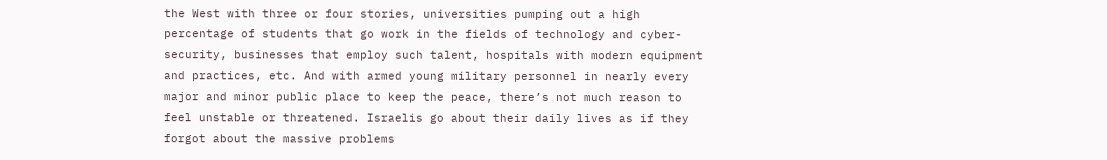the West with three or four stories, universities pumping out a high percentage of students that go work in the fields of technology and cyber-security, businesses that employ such talent, hospitals with modern equipment and practices, etc. And with armed young military personnel in nearly every major and minor public place to keep the peace, there’s not much reason to feel unstable or threatened. Israelis go about their daily lives as if they forgot about the massive problems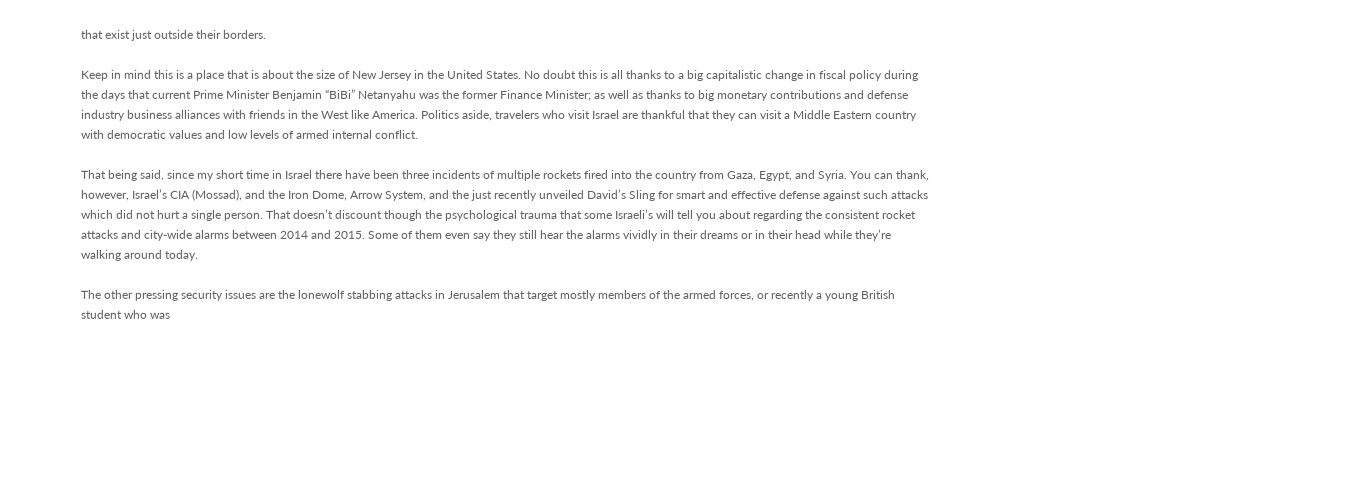that exist just outside their borders.

Keep in mind this is a place that is about the size of New Jersey in the United States. No doubt this is all thanks to a big capitalistic change in fiscal policy during the days that current Prime Minister Benjamin “BiBi” Netanyahu was the former Finance Minister; as well as thanks to big monetary contributions and defense industry business alliances with friends in the West like America. Politics aside, travelers who visit Israel are thankful that they can visit a Middle Eastern country with democratic values and low levels of armed internal conflict.

That being said, since my short time in Israel there have been three incidents of multiple rockets fired into the country from Gaza, Egypt, and Syria. You can thank, however, Israel’s CIA (Mossad), and the Iron Dome, Arrow System, and the just recently unveiled David’s Sling for smart and effective defense against such attacks which did not hurt a single person. That doesn’t discount though the psychological trauma that some Israeli’s will tell you about regarding the consistent rocket attacks and city-wide alarms between 2014 and 2015. Some of them even say they still hear the alarms vividly in their dreams or in their head while they’re walking around today.

The other pressing security issues are the lonewolf stabbing attacks in Jerusalem that target mostly members of the armed forces, or recently a young British student who was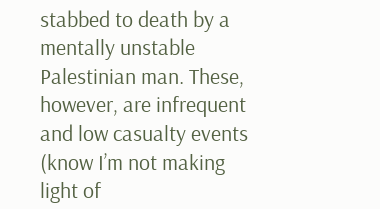stabbed to death by a mentally unstable Palestinian man. These, however, are infrequent and low casualty events (know I’m not making light of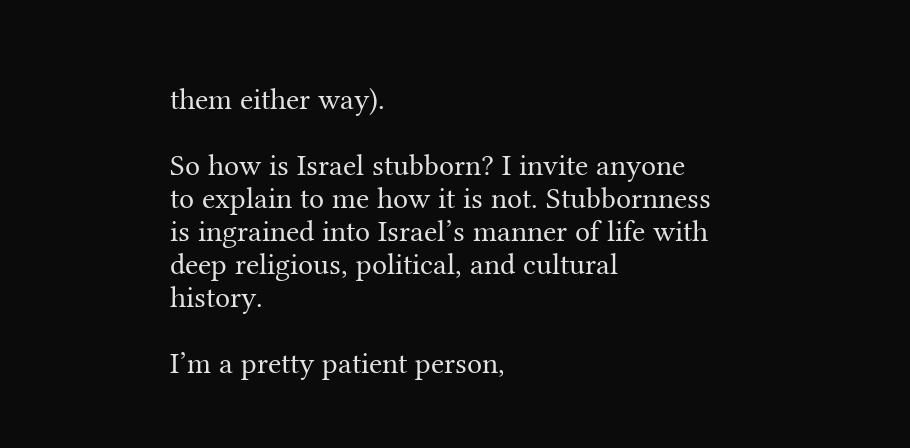them either way).

So how is Israel stubborn? I invite anyone to explain to me how it is not. Stubbornness is ingrained into Israel’s manner of life with deep religious, political, and cultural history.

I’m a pretty patient person,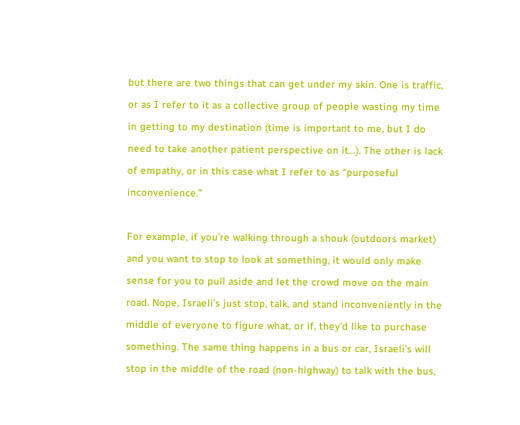but there are two things that can get under my skin. One is traffic, or as I refer to it as a collective group of people wasting my time in getting to my destination (time is important to me, but I do need to take another patient perspective on it…). The other is lack of empathy, or in this case what I refer to as “purposeful inconvenience.”

For example, if you’re walking through a shouk (outdoors market) and you want to stop to look at something, it would only make sense for you to pull aside and let the crowd move on the main road. Nope, Israeli’s just stop, talk, and stand inconveniently in the middle of everyone to figure what, or if, they’d like to purchase something. The same thing happens in a bus or car, Israeli’s will stop in the middle of the road (non-highway) to talk with the bus,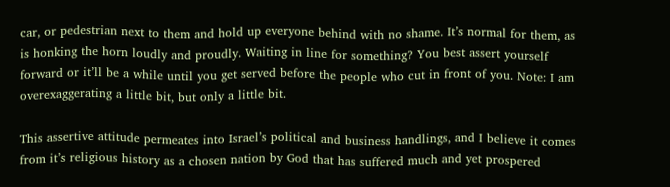car, or pedestrian next to them and hold up everyone behind with no shame. It’s normal for them, as is honking the horn loudly and proudly. Waiting in line for something? You best assert yourself forward or it’ll be a while until you get served before the people who cut in front of you. Note: I am overexaggerating a little bit, but only a little bit.

This assertive attitude permeates into Israel’s political and business handlings, and I believe it comes from it’s religious history as a chosen nation by God that has suffered much and yet prospered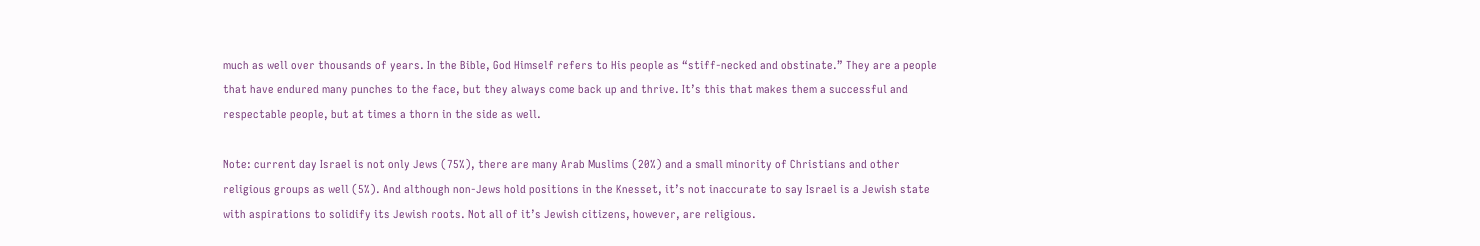much as well over thousands of years. In the Bible, God Himself refers to His people as “stiff-necked and obstinate.” They are a people that have endured many punches to the face, but they always come back up and thrive. It’s this that makes them a successful and respectable people, but at times a thorn in the side as well.

Note: current day Israel is not only Jews (75%), there are many Arab Muslims (20%) and a small minority of Christians and other religious groups as well (5%). And although non-Jews hold positions in the Knesset, it’s not inaccurate to say Israel is a Jewish state with aspirations to solidify its Jewish roots. Not all of it’s Jewish citizens, however, are religious.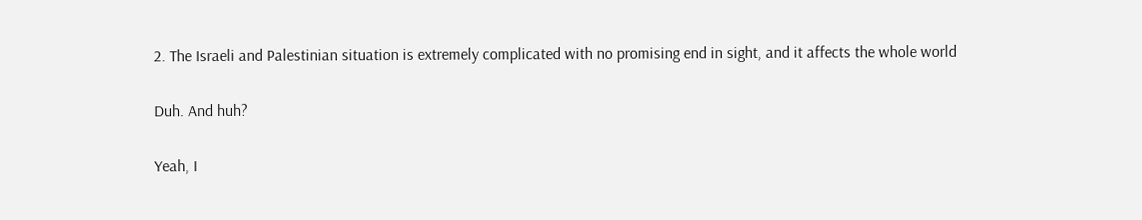2. The Israeli and Palestinian situation is extremely complicated with no promising end in sight, and it affects the whole world

Duh. And huh?

Yeah, I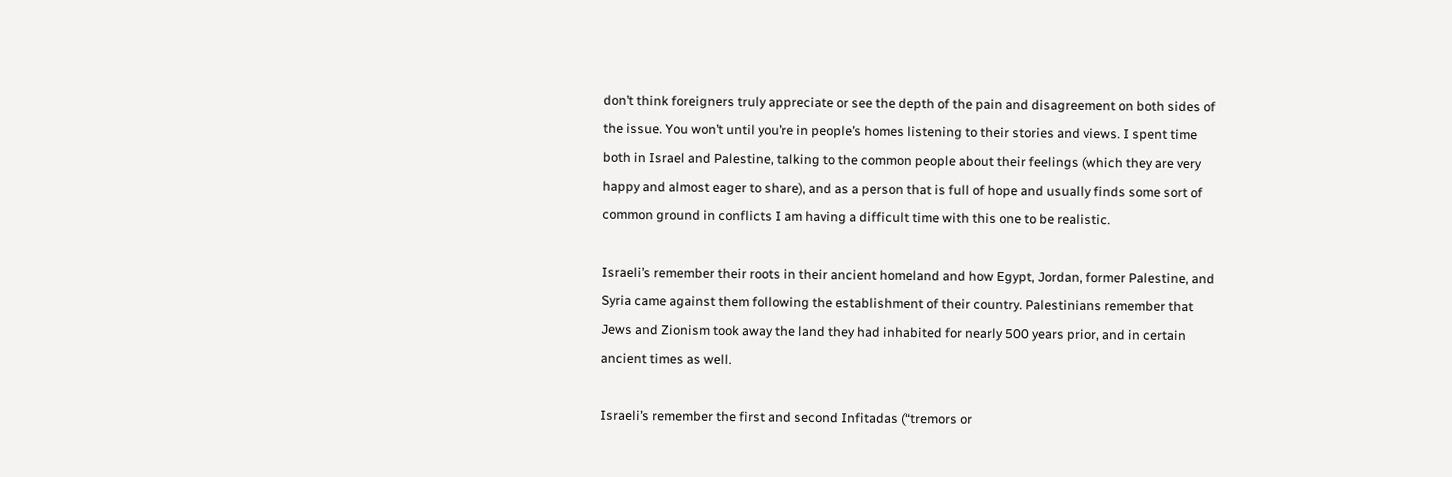don’t think foreigners truly appreciate or see the depth of the pain and disagreement on both sides of the issue. You won’t until you’re in people’s homes listening to their stories and views. I spent time both in Israel and Palestine, talking to the common people about their feelings (which they are very happy and almost eager to share), and as a person that is full of hope and usually finds some sort of common ground in conflicts I am having a difficult time with this one to be realistic.

Israeli’s remember their roots in their ancient homeland and how Egypt, Jordan, former Palestine, and Syria came against them following the establishment of their country. Palestinians remember that Jews and Zionism took away the land they had inhabited for nearly 500 years prior, and in certain ancient times as well.

Israeli’s remember the first and second Infitadas (“tremors or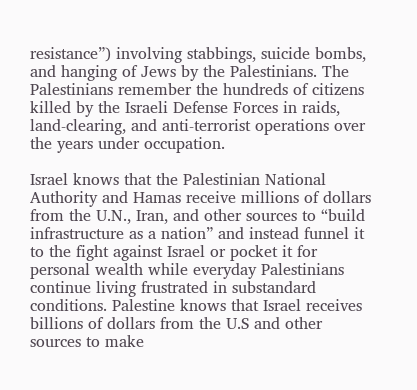resistance”) involving stabbings, suicide bombs, and hanging of Jews by the Palestinians. The Palestinians remember the hundreds of citizens killed by the Israeli Defense Forces in raids, land-clearing, and anti-terrorist operations over the years under occupation.

Israel knows that the Palestinian National Authority and Hamas receive millions of dollars from the U.N., Iran, and other sources to “build infrastructure as a nation” and instead funnel it to the fight against Israel or pocket it for personal wealth while everyday Palestinians continue living frustrated in substandard conditions. Palestine knows that Israel receives billions of dollars from the U.S and other sources to make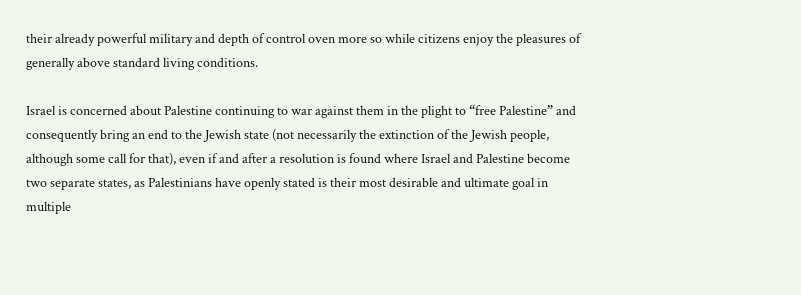their already powerful military and depth of control oven more so while citizens enjoy the pleasures of generally above standard living conditions.

Israel is concerned about Palestine continuing to war against them in the plight to “free Palestine” and consequently bring an end to the Jewish state (not necessarily the extinction of the Jewish people, although some call for that), even if and after a resolution is found where Israel and Palestine become two separate states, as Palestinians have openly stated is their most desirable and ultimate goal in multiple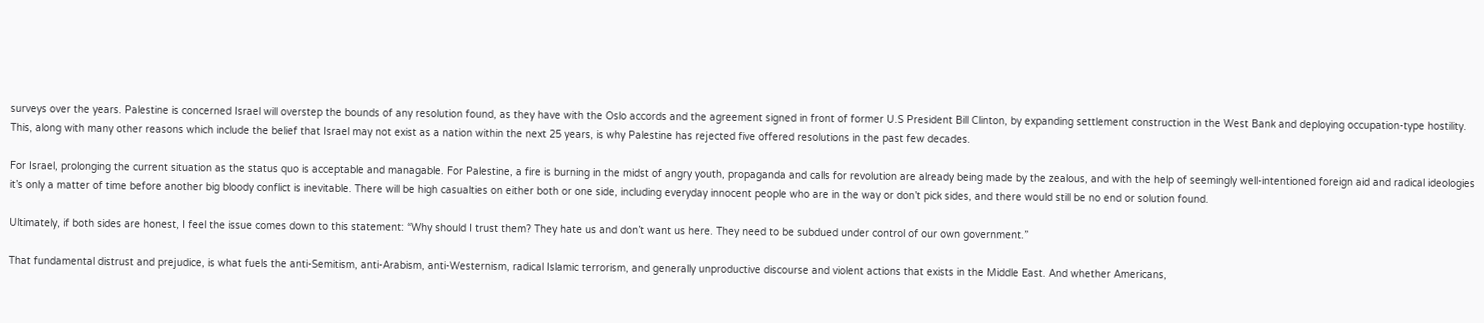surveys over the years. Palestine is concerned Israel will overstep the bounds of any resolution found, as they have with the Oslo accords and the agreement signed in front of former U.S President Bill Clinton, by expanding settlement construction in the West Bank and deploying occupation-type hostility. This, along with many other reasons which include the belief that Israel may not exist as a nation within the next 25 years, is why Palestine has rejected five offered resolutions in the past few decades.

For Israel, prolonging the current situation as the status quo is acceptable and managable. For Palestine, a fire is burning in the midst of angry youth, propaganda and calls for revolution are already being made by the zealous, and with the help of seemingly well-intentioned foreign aid and radical ideologies it’s only a matter of time before another big bloody conflict is inevitable. There will be high casualties on either both or one side, including everyday innocent people who are in the way or don’t pick sides, and there would still be no end or solution found.

Ultimately, if both sides are honest, I feel the issue comes down to this statement: “Why should I trust them? They hate us and don’t want us here. They need to be subdued under control of our own government.”

That fundamental distrust and prejudice, is what fuels the anti-Semitism, anti-Arabism, anti-Westernism, radical Islamic terrorism, and generally unproductive discourse and violent actions that exists in the Middle East. And whether Americans,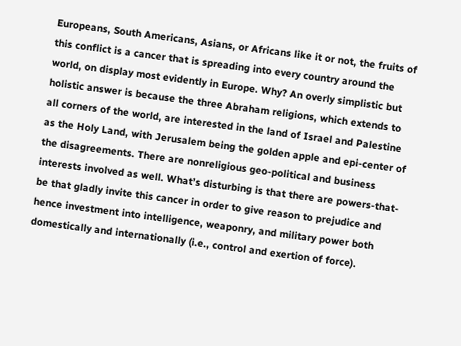Europeans, South Americans, Asians, or Africans like it or not, the fruits of this conflict is a cancer that is spreading into every country around the world, on display most evidently in Europe. Why? An overly simplistic but holistic answer is because the three Abraham religions, which extends to all corners of the world, are interested in the land of Israel and Palestine as the Holy Land, with Jerusalem being the golden apple and epi-center of the disagreements. There are nonreligious geo-political and business interests involved as well. What’s disturbing is that there are powers-that-be that gladly invite this cancer in order to give reason to prejudice and hence investment into intelligence, weaponry, and military power both domestically and internationally (i.e., control and exertion of force).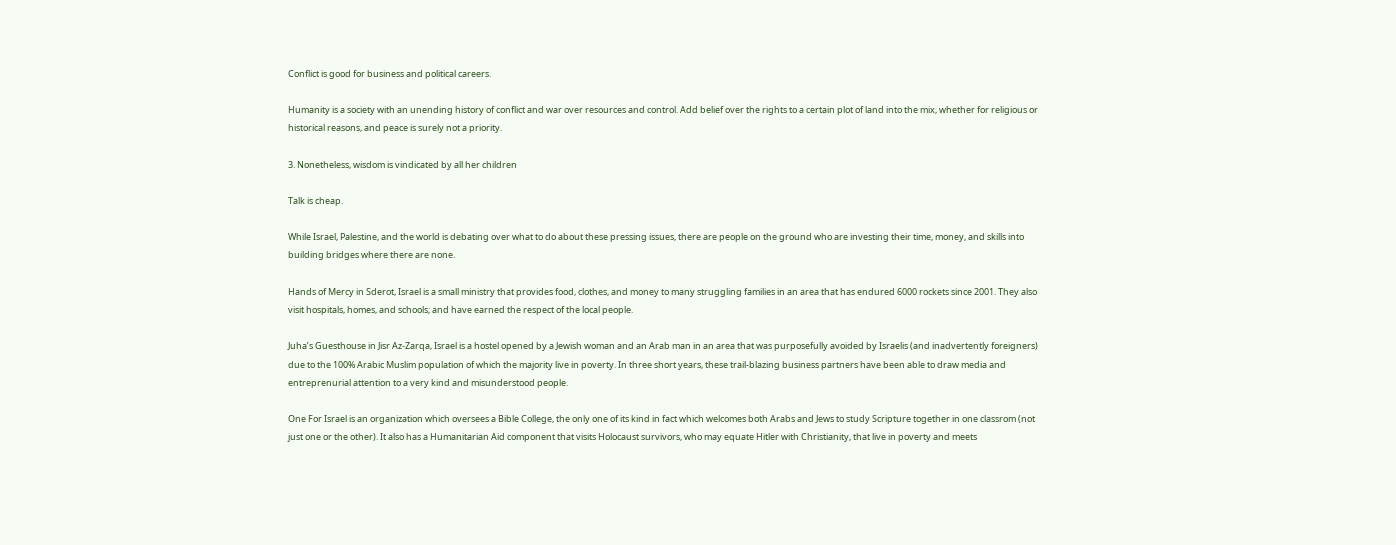Conflict is good for business and political careers.

Humanity is a society with an unending history of conflict and war over resources and control. Add belief over the rights to a certain plot of land into the mix, whether for religious or historical reasons, and peace is surely not a priority.

3. Nonetheless, wisdom is vindicated by all her children

Talk is cheap.

While Israel, Palestine, and the world is debating over what to do about these pressing issues, there are people on the ground who are investing their time, money, and skills into building bridges where there are none.

Hands of Mercy in Sderot, Israel is a small ministry that provides food, clothes, and money to many struggling families in an area that has endured 6000 rockets since 2001. They also visit hospitals, homes, and schools; and have earned the respect of the local people.

Juha’s Guesthouse in Jisr Az-Zarqa, Israel is a hostel opened by a Jewish woman and an Arab man in an area that was purposefully avoided by Israelis (and inadvertently foreigners) due to the 100% Arabic Muslim population of which the majority live in poverty. In three short years, these trail-blazing business partners have been able to draw media and entreprenurial attention to a very kind and misunderstood people.

One For Israel is an organization which oversees a Bible College, the only one of its kind in fact which welcomes both Arabs and Jews to study Scripture together in one classrom (not just one or the other). It also has a Humanitarian Aid component that visits Holocaust survivors, who may equate Hitler with Christianity, that live in poverty and meets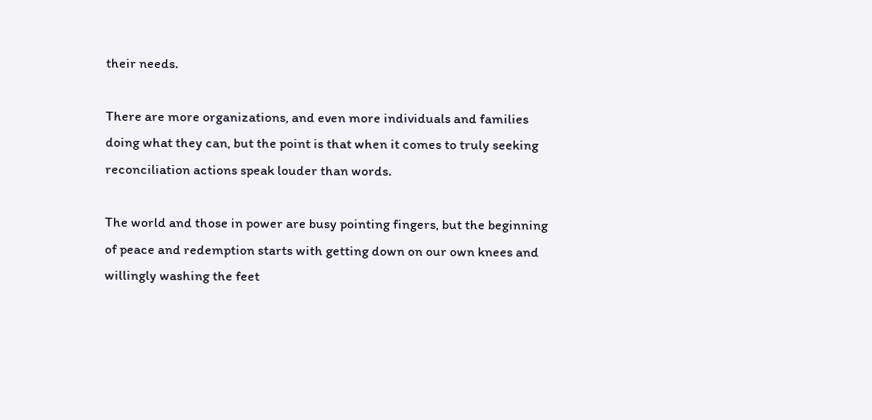their needs.

There are more organizations, and even more individuals and families doing what they can, but the point is that when it comes to truly seeking reconciliation actions speak louder than words.

The world and those in power are busy pointing fingers, but the beginning of peace and redemption starts with getting down on our own knees and willingly washing the feet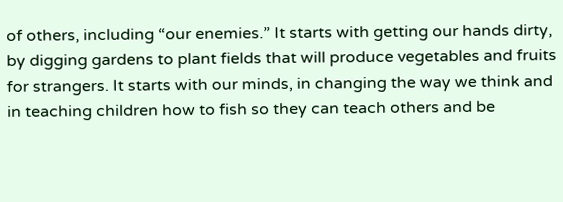of others, including “our enemies.” It starts with getting our hands dirty, by digging gardens to plant fields that will produce vegetables and fruits for strangers. It starts with our minds, in changing the way we think and in teaching children how to fish so they can teach others and be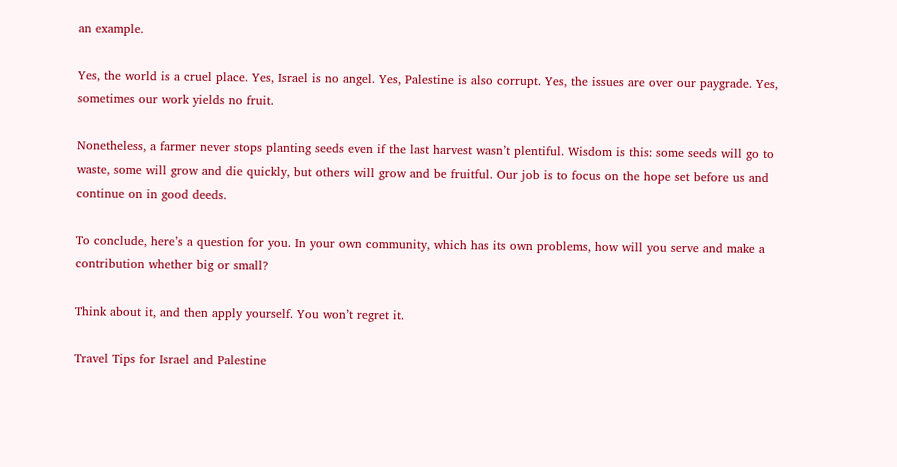an example.

Yes, the world is a cruel place. Yes, Israel is no angel. Yes, Palestine is also corrupt. Yes, the issues are over our paygrade. Yes, sometimes our work yields no fruit.

Nonetheless, a farmer never stops planting seeds even if the last harvest wasn’t plentiful. Wisdom is this: some seeds will go to waste, some will grow and die quickly, but others will grow and be fruitful. Our job is to focus on the hope set before us and continue on in good deeds.

To conclude, here’s a question for you. In your own community, which has its own problems, how will you serve and make a contribution whether big or small?

Think about it, and then apply yourself. You won’t regret it.

Travel Tips for Israel and Palestine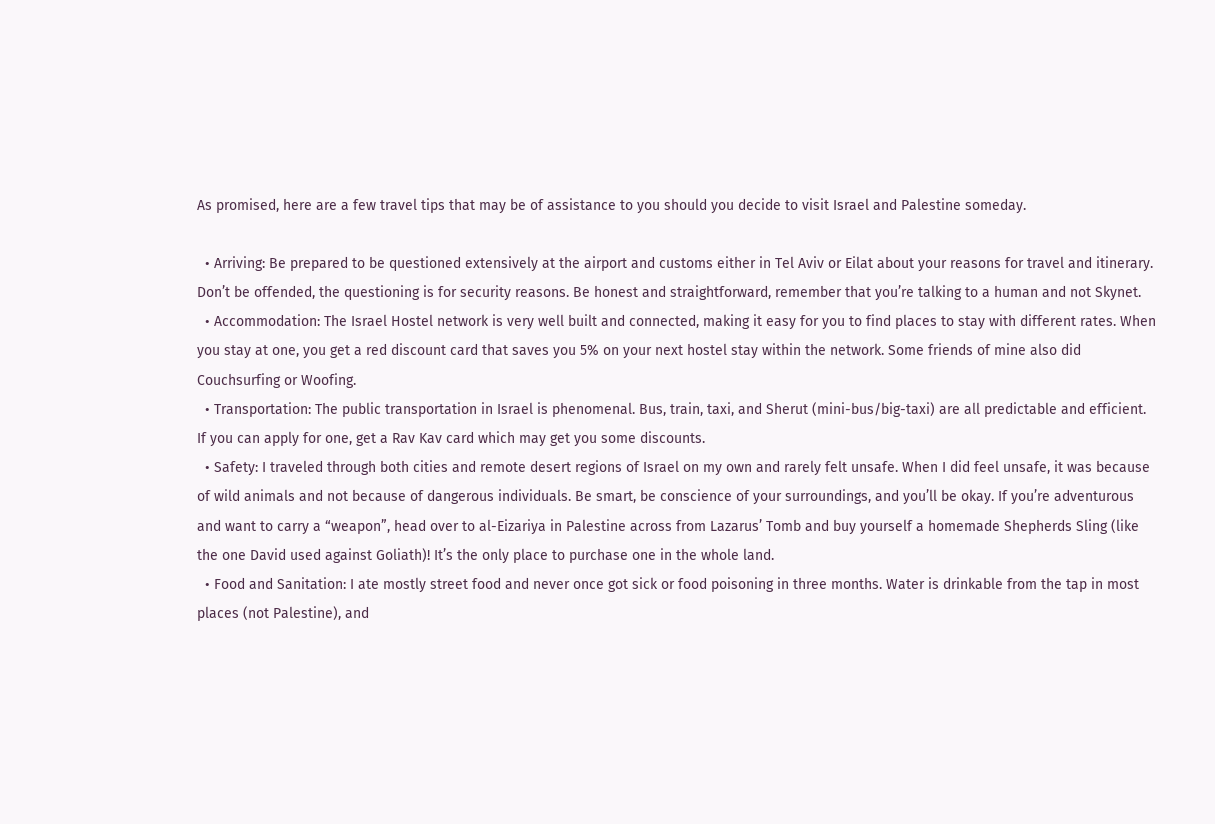As promised, here are a few travel tips that may be of assistance to you should you decide to visit Israel and Palestine someday.

  • Arriving: Be prepared to be questioned extensively at the airport and customs either in Tel Aviv or Eilat about your reasons for travel and itinerary. Don’t be offended, the questioning is for security reasons. Be honest and straightforward, remember that you’re talking to a human and not Skynet.
  • Accommodation: The Israel Hostel network is very well built and connected, making it easy for you to find places to stay with different rates. When you stay at one, you get a red discount card that saves you 5% on your next hostel stay within the network. Some friends of mine also did Couchsurfing or Woofing.
  • Transportation: The public transportation in Israel is phenomenal. Bus, train, taxi, and Sherut (mini-bus/big-taxi) are all predictable and efficient. If you can apply for one, get a Rav Kav card which may get you some discounts.
  • Safety: I traveled through both cities and remote desert regions of Israel on my own and rarely felt unsafe. When I did feel unsafe, it was because of wild animals and not because of dangerous individuals. Be smart, be conscience of your surroundings, and you’ll be okay. If you’re adventurous and want to carry a “weapon”, head over to al-Eizariya in Palestine across from Lazarus’ Tomb and buy yourself a homemade Shepherds Sling (like the one David used against Goliath)! It’s the only place to purchase one in the whole land.
  • Food and Sanitation: I ate mostly street food and never once got sick or food poisoning in three months. Water is drinkable from the tap in most places (not Palestine), and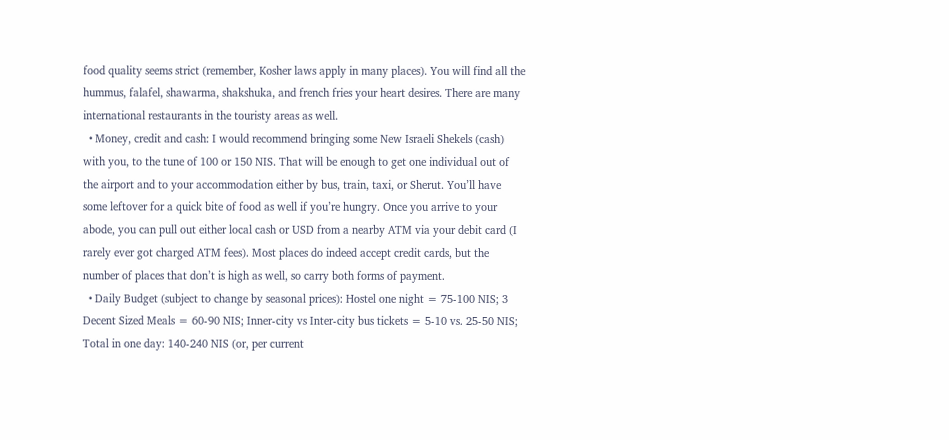food quality seems strict (remember, Kosher laws apply in many places). You will find all the hummus, falafel, shawarma, shakshuka, and french fries your heart desires. There are many international restaurants in the touristy areas as well.
  • Money, credit and cash: I would recommend bringing some New Israeli Shekels (cash) with you, to the tune of 100 or 150 NIS. That will be enough to get one individual out of the airport and to your accommodation either by bus, train, taxi, or Sherut. You’ll have some leftover for a quick bite of food as well if you’re hungry. Once you arrive to your abode, you can pull out either local cash or USD from a nearby ATM via your debit card (I rarely ever got charged ATM fees). Most places do indeed accept credit cards, but the number of places that don’t is high as well, so carry both forms of payment.
  • Daily Budget (subject to change by seasonal prices): Hostel one night = 75-100 NIS; 3 Decent Sized Meals = 60-90 NIS; Inner-city vs Inter-city bus tickets = 5-10 vs. 25-50 NIS; Total in one day: 140-240 NIS (or, per current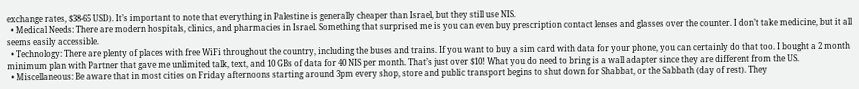exchange rates, $38-65 USD). It’s important to note that everything in Palestine is generally cheaper than Israel, but they still use NIS.
  • Medical Needs: There are modern hospitals, clinics, and pharmacies in Israel. Something that surprised me is you can even buy prescription contact lenses and glasses over the counter. I don’t take medicine, but it all seems easily accessible.
  • Technology: There are plenty of places with free WiFi throughout the country, including the buses and trains. If you want to buy a sim card with data for your phone, you can certainly do that too. I bought a 2 month minimum plan with Partner that gave me unlimited talk, text, and 10 GBs of data for 40 NIS per month. That’s just over $10! What you do need to bring is a wall adapter since they are different from the US.
  • Miscellaneous: Be aware that in most cities on Friday afternoons starting around 3pm every shop, store and public transport begins to shut down for Shabbat, or the Sabbath (day of rest). They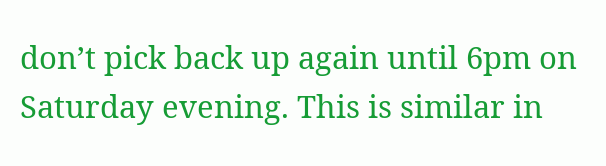don’t pick back up again until 6pm on Saturday evening. This is similar in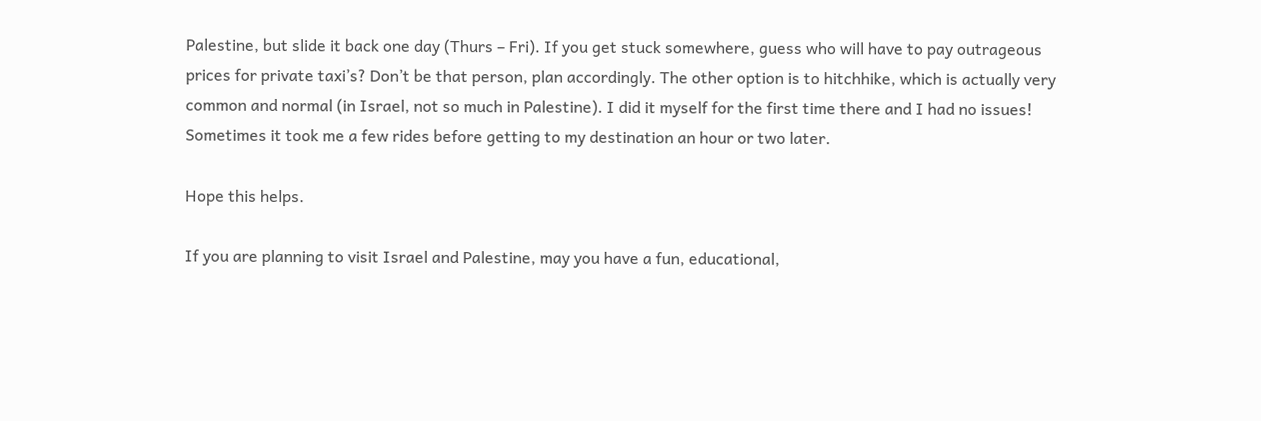Palestine, but slide it back one day (Thurs – Fri). If you get stuck somewhere, guess who will have to pay outrageous prices for private taxi’s? Don’t be that person, plan accordingly. The other option is to hitchhike, which is actually very common and normal (in Israel, not so much in Palestine). I did it myself for the first time there and I had no issues! Sometimes it took me a few rides before getting to my destination an hour or two later.

Hope this helps.

If you are planning to visit Israel and Palestine, may you have a fun, educational,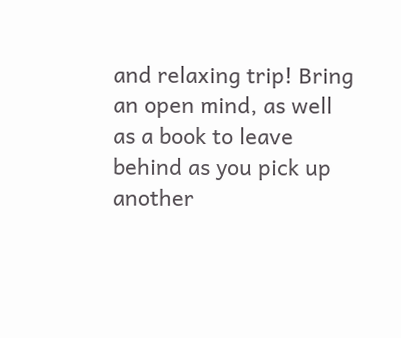and relaxing trip! Bring an open mind, as well as a book to leave behind as you pick up another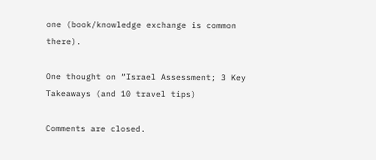one (book/knowledge exchange is common there).

One thought on “Israel Assessment; 3 Key Takeaways (and 10 travel tips)

Comments are closed.